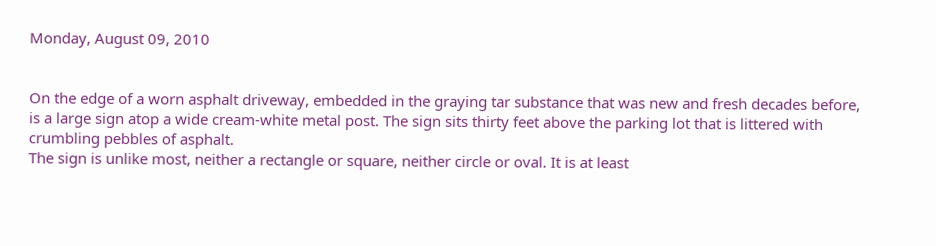Monday, August 09, 2010


On the edge of a worn asphalt driveway, embedded in the graying tar substance that was new and fresh decades before, is a large sign atop a wide cream-white metal post. The sign sits thirty feet above the parking lot that is littered with crumbling pebbles of asphalt.
The sign is unlike most, neither a rectangle or square, neither circle or oval. It is at least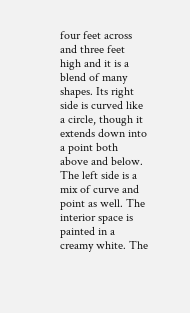four feet across and three feet high and it is a blend of many shapes. Its right side is curved like a circle, though it extends down into a point both above and below. The left side is a mix of curve and point as well. The interior space is painted in a creamy white. The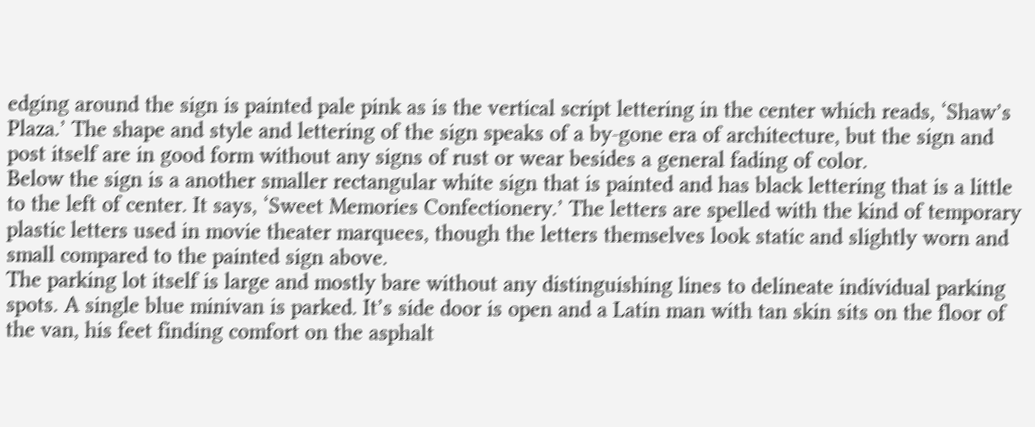edging around the sign is painted pale pink as is the vertical script lettering in the center which reads, ‘Shaw’s Plaza.’ The shape and style and lettering of the sign speaks of a by-gone era of architecture, but the sign and post itself are in good form without any signs of rust or wear besides a general fading of color.
Below the sign is a another smaller rectangular white sign that is painted and has black lettering that is a little to the left of center. It says, ‘Sweet Memories Confectionery.’ The letters are spelled with the kind of temporary plastic letters used in movie theater marquees, though the letters themselves look static and slightly worn and small compared to the painted sign above.
The parking lot itself is large and mostly bare without any distinguishing lines to delineate individual parking spots. A single blue minivan is parked. It’s side door is open and a Latin man with tan skin sits on the floor of the van, his feet finding comfort on the asphalt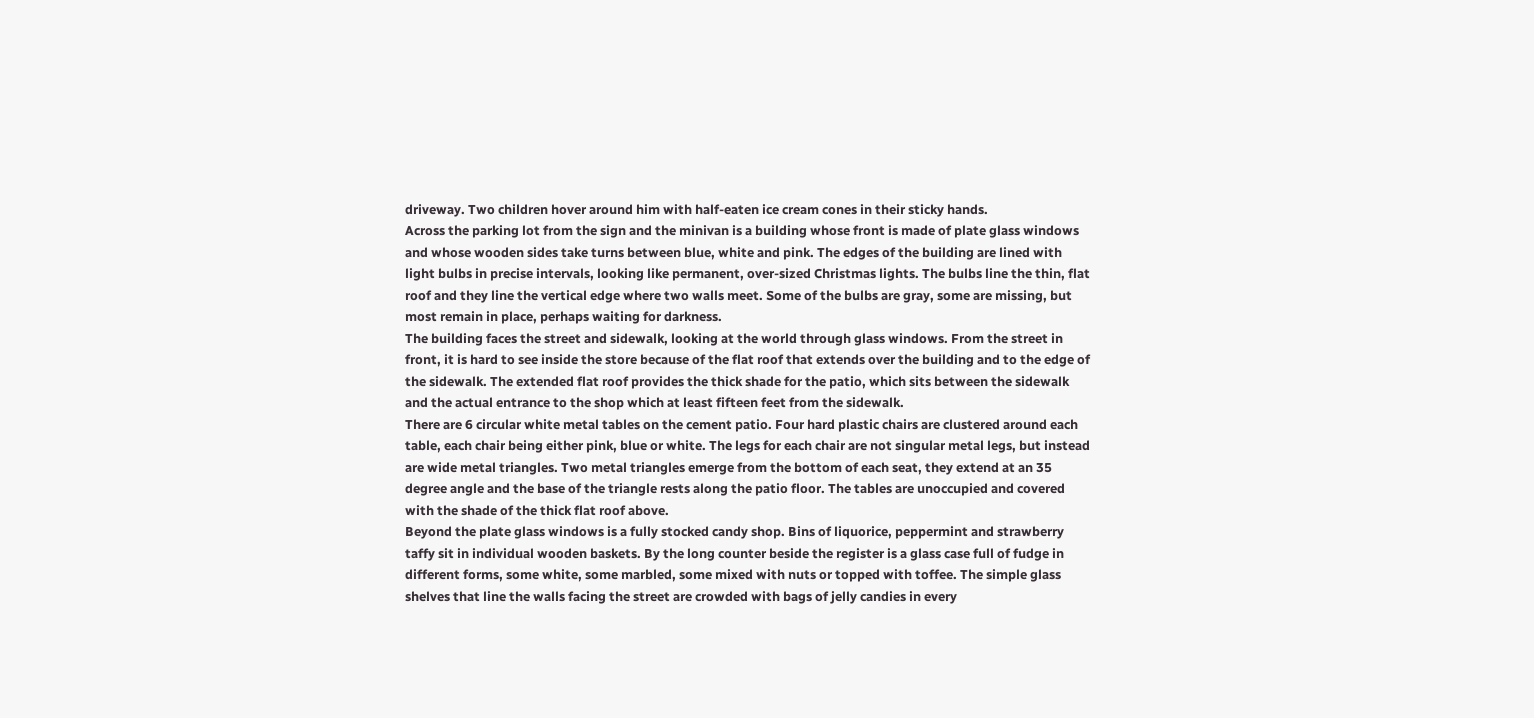driveway. Two children hover around him with half-eaten ice cream cones in their sticky hands.
Across the parking lot from the sign and the minivan is a building whose front is made of plate glass windows and whose wooden sides take turns between blue, white and pink. The edges of the building are lined with light bulbs in precise intervals, looking like permanent, over-sized Christmas lights. The bulbs line the thin, flat roof and they line the vertical edge where two walls meet. Some of the bulbs are gray, some are missing, but most remain in place, perhaps waiting for darkness.
The building faces the street and sidewalk, looking at the world through glass windows. From the street in front, it is hard to see inside the store because of the flat roof that extends over the building and to the edge of the sidewalk. The extended flat roof provides the thick shade for the patio, which sits between the sidewalk and the actual entrance to the shop which at least fifteen feet from the sidewalk.
There are 6 circular white metal tables on the cement patio. Four hard plastic chairs are clustered around each table, each chair being either pink, blue or white. The legs for each chair are not singular metal legs, but instead are wide metal triangles. Two metal triangles emerge from the bottom of each seat, they extend at an 35 degree angle and the base of the triangle rests along the patio floor. The tables are unoccupied and covered with the shade of the thick flat roof above.
Beyond the plate glass windows is a fully stocked candy shop. Bins of liquorice, peppermint and strawberry taffy sit in individual wooden baskets. By the long counter beside the register is a glass case full of fudge in different forms, some white, some marbled, some mixed with nuts or topped with toffee. The simple glass shelves that line the walls facing the street are crowded with bags of jelly candies in every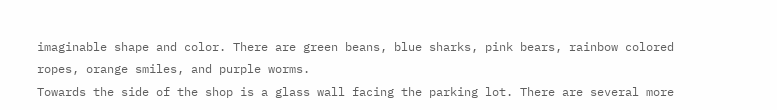imaginable shape and color. There are green beans, blue sharks, pink bears, rainbow colored ropes, orange smiles, and purple worms.
Towards the side of the shop is a glass wall facing the parking lot. There are several more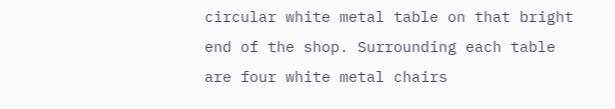circular white metal table on that bright end of the shop. Surrounding each table are four white metal chairs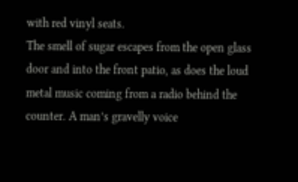with red vinyl seats.
The smell of sugar escapes from the open glass door and into the front patio, as does the loud metal music coming from a radio behind the counter. A man’s gravelly voice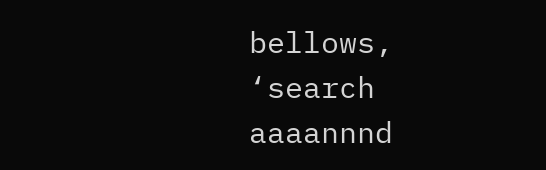bellows, ‘search aaaannnd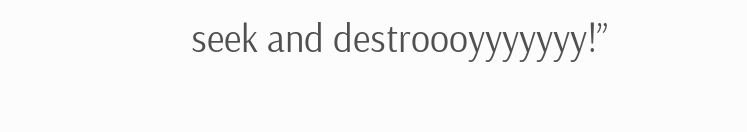seek and destroooyyyyyyy!”